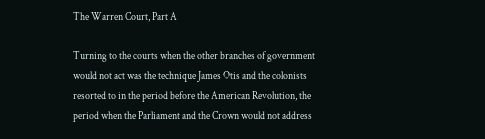The Warren Court, Part A

Turning to the courts when the other branches of government would not act was the technique James Otis and the colonists resorted to in the period before the American Revolution, the period when the Parliament and the Crown would not address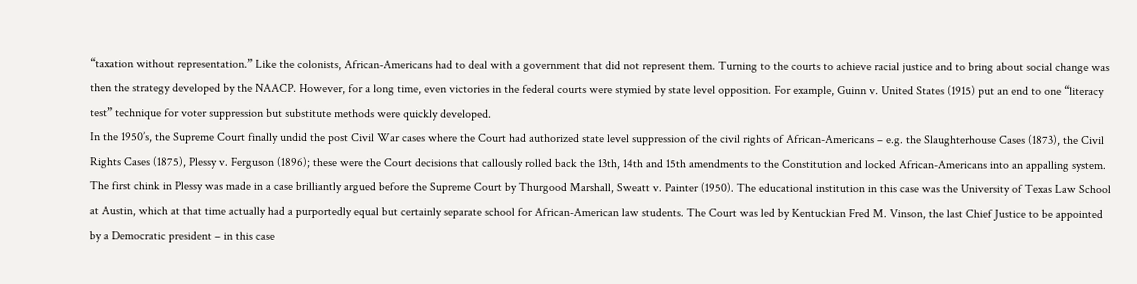“taxation without representation.” Like the colonists, African-Americans had to deal with a government that did not represent them. Turning to the courts to achieve racial justice and to bring about social change was then the strategy developed by the NAACP. However, for a long time, even victories in the federal courts were stymied by state level opposition. For example, Guinn v. United States (1915) put an end to one “literacy test” technique for voter suppression but substitute methods were quickly developed.
In the 1950’s, the Supreme Court finally undid the post Civil War cases where the Court had authorized state level suppression of the civil rights of African-Americans – e.g. the Slaughterhouse Cases (1873), the Civil Rights Cases (1875), Plessy v. Ferguson (1896); these were the Court decisions that callously rolled back the 13th, 14th and 15th amendments to the Constitution and locked African-Americans into an appalling system.
The first chink in Plessy was made in a case brilliantly argued before the Supreme Court by Thurgood Marshall, Sweatt v. Painter (1950). The educational institution in this case was the University of Texas Law School at Austin, which at that time actually had a purportedly equal but certainly separate school for African-American law students. The Court was led by Kentuckian Fred M. Vinson, the last Chief Justice to be appointed by a Democratic president – in this case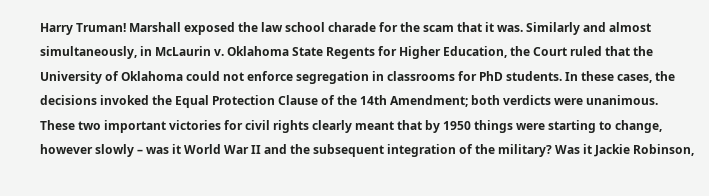Harry Truman! Marshall exposed the law school charade for the scam that it was. Similarly and almost simultaneously, in McLaurin v. Oklahoma State Regents for Higher Education, the Court ruled that the University of Oklahoma could not enforce segregation in classrooms for PhD students. In these cases, the decisions invoked the Equal Protection Clause of the 14th Amendment; both verdicts were unanimous.
These two important victories for civil rights clearly meant that by 1950 things were starting to change, however slowly – was it World War II and the subsequent integration of the military? Was it Jackie Robinson,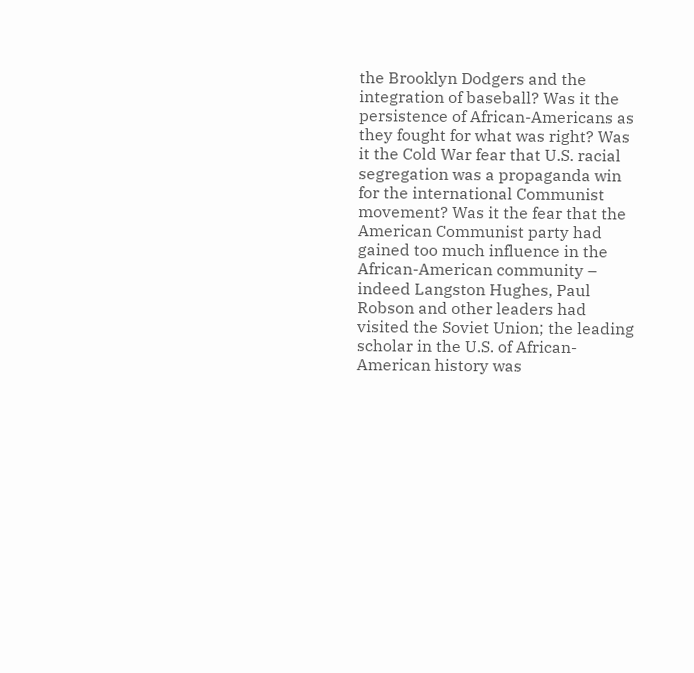the Brooklyn Dodgers and the integration of baseball? Was it the persistence of African-Americans as they fought for what was right? Was it the Cold War fear that U.S. racial segregation was a propaganda win for the international Communist movement? Was it the fear that the American Communist party had gained too much influence in the African-American community – indeed Langston Hughes, Paul Robson and other leaders had visited the Soviet Union; the leading scholar in the U.S. of African-American history was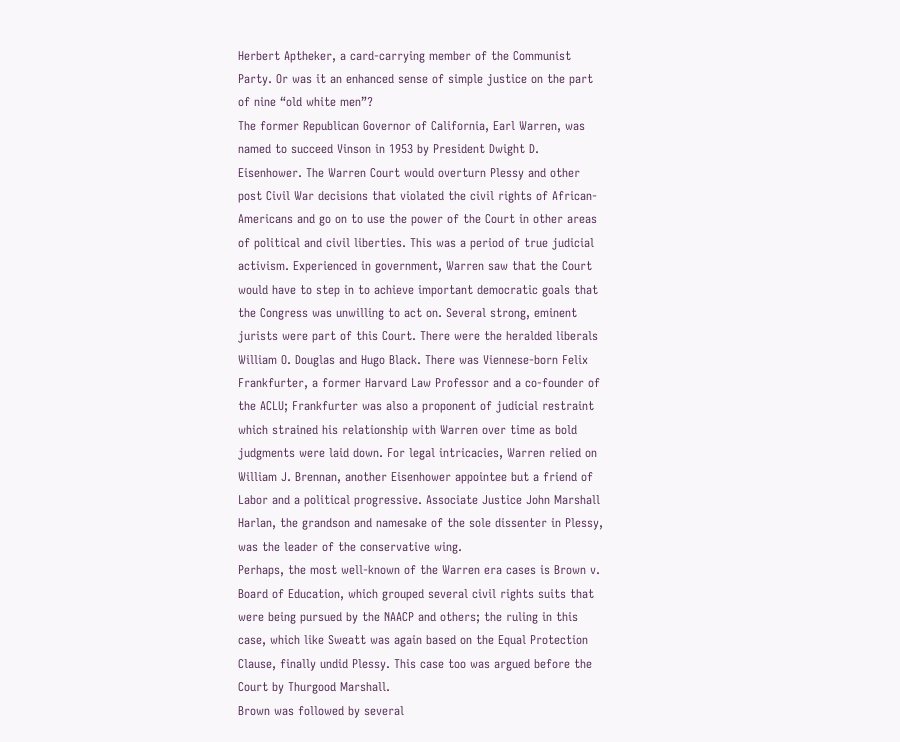Herbert Aptheker, a card-carrying member of the Communist Party. Or was it an enhanced sense of simple justice on the part of nine “old white men”?
The former Republican Governor of California, Earl Warren, was named to succeed Vinson in 1953 by President Dwight D. Eisenhower. The Warren Court would overturn Plessy and other post Civil War decisions that violated the civil rights of African-Americans and go on to use the power of the Court in other areas of political and civil liberties. This was a period of true judicial activism. Experienced in government, Warren saw that the Court would have to step in to achieve important democratic goals that the Congress was unwilling to act on. Several strong, eminent jurists were part of this Court. There were the heralded liberals William O. Douglas and Hugo Black. There was Viennese-born Felix Frankfurter, a former Harvard Law Professor and a co-founder of the ACLU; Frankfurter was also a proponent of judicial restraint which strained his relationship with Warren over time as bold judgments were laid down. For legal intricacies, Warren relied on William J. Brennan, another Eisenhower appointee but a friend of Labor and a political progressive. Associate Justice John Marshall Harlan, the grandson and namesake of the sole dissenter in Plessy, was the leader of the conservative wing.
Perhaps, the most well-known of the Warren era cases is Brown v. Board of Education, which grouped several civil rights suits that were being pursued by the NAACP and others; the ruling in this case, which like Sweatt was again based on the Equal Protection Clause, finally undid Plessy. This case too was argued before the Court by Thurgood Marshall.
Brown was followed by several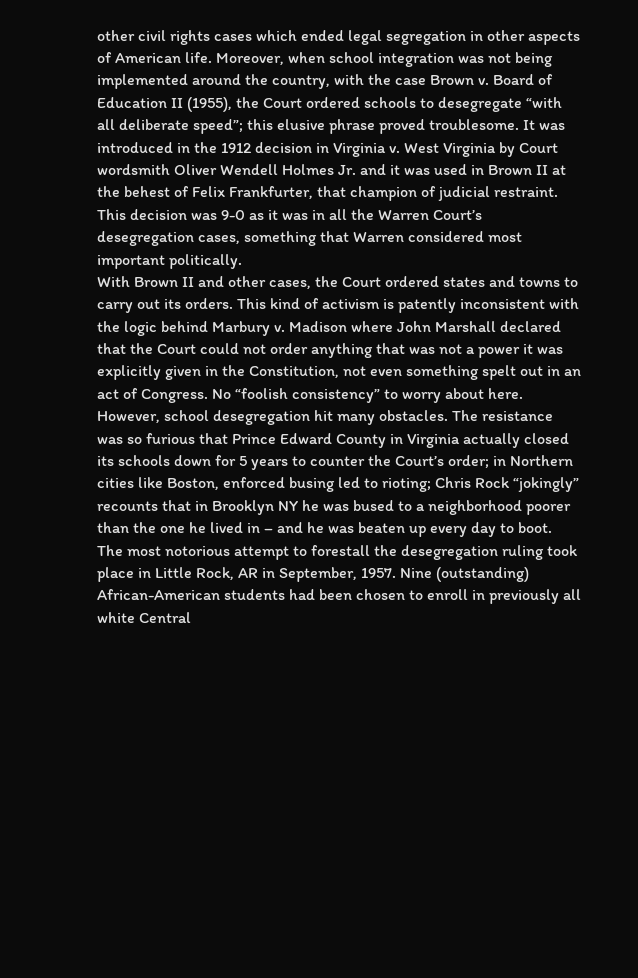other civil rights cases which ended legal segregation in other aspects of American life. Moreover, when school integration was not being implemented around the country, with the case Brown v. Board of Education II (1955), the Court ordered schools to desegregate “with all deliberate speed”; this elusive phrase proved troublesome. It was introduced in the 1912 decision in Virginia v. West Virginia by Court wordsmith Oliver Wendell Holmes Jr. and it was used in Brown II at the behest of Felix Frankfurter, that champion of judicial restraint. This decision was 9-0 as it was in all the Warren Court’s desegregation cases, something that Warren considered most important politically.
With Brown II and other cases, the Court ordered states and towns to carry out its orders. This kind of activism is patently inconsistent with the logic behind Marbury v. Madison where John Marshall declared that the Court could not order anything that was not a power it was explicitly given in the Constitution, not even something spelt out in an act of Congress. No “foolish consistency” to worry about here.
However, school desegregation hit many obstacles. The resistance was so furious that Prince Edward County in Virginia actually closed its schools down for 5 years to counter the Court’s order; in Northern cities like Boston, enforced busing led to rioting; Chris Rock “jokingly” recounts that in Brooklyn NY he was bused to a neighborhood poorer than the one he lived in – and he was beaten up every day to boot.
The most notorious attempt to forestall the desegregation ruling took place in Little Rock, AR in September, 1957. Nine (outstanding) African-American students had been chosen to enroll in previously all white Central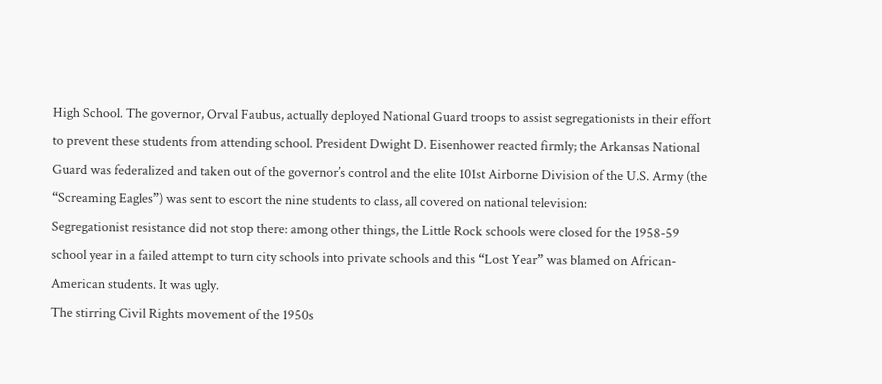High School. The governor, Orval Faubus, actually deployed National Guard troops to assist segregationists in their effort to prevent these students from attending school. President Dwight D. Eisenhower reacted firmly; the Arkansas National Guard was federalized and taken out of the governor’s control and the elite 101st Airborne Division of the U.S. Army (the “Screaming Eagles”) was sent to escort the nine students to class, all covered on national television:
Segregationist resistance did not stop there: among other things, the Little Rock schools were closed for the 1958-59 school year in a failed attempt to turn city schools into private schools and this “Lost Year” was blamed on African-American students. It was ugly.
The stirring Civil Rights movement of the 1950s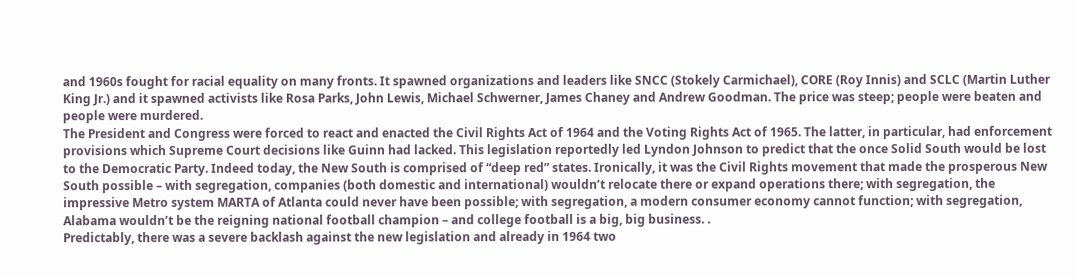and 1960s fought for racial equality on many fronts. It spawned organizations and leaders like SNCC (Stokely Carmichael), CORE (Roy Innis) and SCLC (Martin Luther King Jr.) and it spawned activists like Rosa Parks, John Lewis, Michael Schwerner, James Chaney and Andrew Goodman. The price was steep; people were beaten and people were murdered.
The President and Congress were forced to react and enacted the Civil Rights Act of 1964 and the Voting Rights Act of 1965. The latter, in particular, had enforcement provisions which Supreme Court decisions like Guinn had lacked. This legislation reportedly led Lyndon Johnson to predict that the once Solid South would be lost to the Democratic Party. Indeed today, the New South is comprised of “deep red” states. Ironically, it was the Civil Rights movement that made the prosperous New South possible – with segregation, companies (both domestic and international) wouldn’t relocate there or expand operations there; with segregation, the impressive Metro system MARTA of Atlanta could never have been possible; with segregation, a modern consumer economy cannot function; with segregation, Alabama wouldn’t be the reigning national football champion – and college football is a big, big business. .
Predictably, there was a severe backlash against the new legislation and already in 1964 two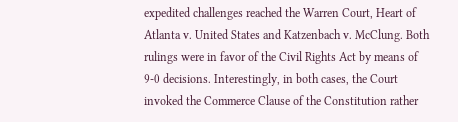expedited challenges reached the Warren Court, Heart of Atlanta v. United States and Katzenbach v. McClung. Both rulings were in favor of the Civil Rights Act by means of 9-0 decisions. Interestingly, in both cases, the Court invoked the Commerce Clause of the Constitution rather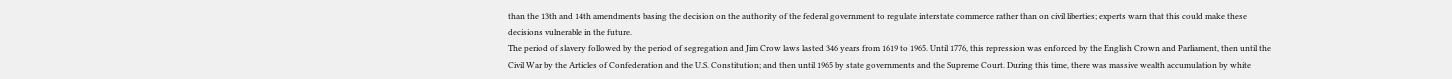than the 13th and 14th amendments basing the decision on the authority of the federal government to regulate interstate commerce rather than on civil liberties; experts warn that this could make these decisions vulnerable in the future.
The period of slavery followed by the period of segregation and Jim Crow laws lasted 346 years from 1619 to 1965. Until 1776, this repression was enforced by the English Crown and Parliament, then until the Civil War by the Articles of Confederation and the U.S. Constitution; and then until 1965 by state governments and the Supreme Court. During this time, there was massive wealth accumulation by white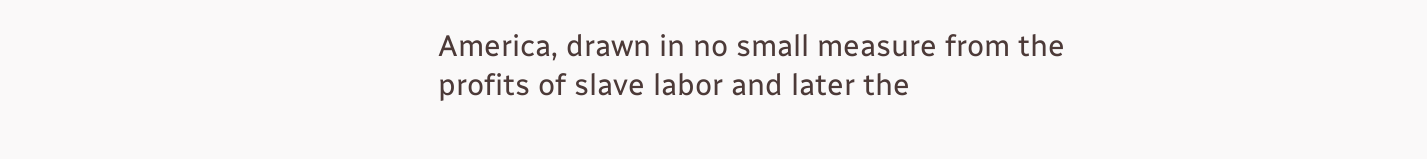America, drawn in no small measure from the profits of slave labor and later the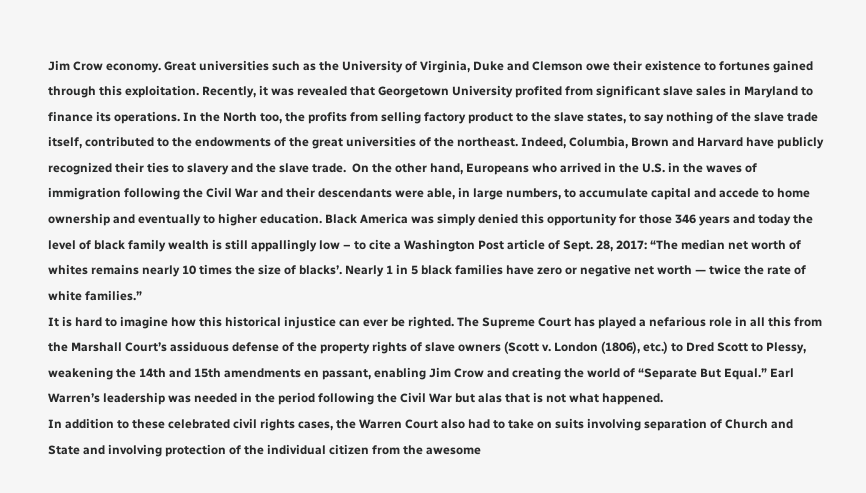Jim Crow economy. Great universities such as the University of Virginia, Duke and Clemson owe their existence to fortunes gained through this exploitation. Recently, it was revealed that Georgetown University profited from significant slave sales in Maryland to finance its operations. In the North too, the profits from selling factory product to the slave states, to say nothing of the slave trade itself, contributed to the endowments of the great universities of the northeast. Indeed, Columbia, Brown and Harvard have publicly recognized their ties to slavery and the slave trade.  On the other hand, Europeans who arrived in the U.S. in the waves of immigration following the Civil War and their descendants were able, in large numbers, to accumulate capital and accede to home ownership and eventually to higher education. Black America was simply denied this opportunity for those 346 years and today the level of black family wealth is still appallingly low – to cite a Washington Post article of Sept. 28, 2017: “The median net worth of whites remains nearly 10 times the size of blacks’. Nearly 1 in 5 black families have zero or negative net worth — twice the rate of white families.”
It is hard to imagine how this historical injustice can ever be righted. The Supreme Court has played a nefarious role in all this from the Marshall Court’s assiduous defense of the property rights of slave owners (Scott v. London (1806), etc.) to Dred Scott to Plessy, weakening the 14th and 15th amendments en passant, enabling Jim Crow and creating the world of “Separate But Equal.” Earl Warren’s leadership was needed in the period following the Civil War but alas that is not what happened.
In addition to these celebrated civil rights cases, the Warren Court also had to take on suits involving separation of Church and State and involving protection of the individual citizen from the awesome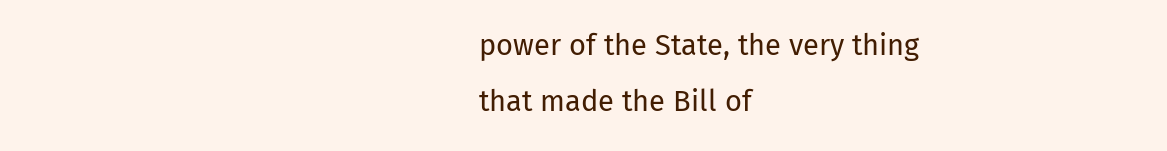power of the State, the very thing that made the Bill of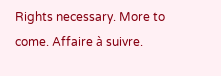Rights necessary. More to come. Affaire à suivre.